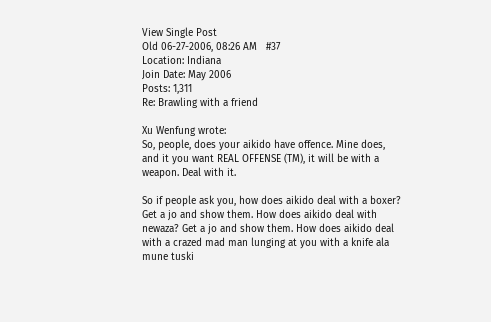View Single Post
Old 06-27-2006, 08:26 AM   #37
Location: Indiana
Join Date: May 2006
Posts: 1,311
Re: Brawling with a friend

Xu Wenfung wrote:
So, people, does your aikido have offence. Mine does, and it you want REAL OFFENSE (TM), it will be with a weapon. Deal with it.

So if people ask you, how does aikido deal with a boxer? Get a jo and show them. How does aikido deal with newaza? Get a jo and show them. How does aikido deal with a crazed mad man lunging at you with a knife ala mune tuski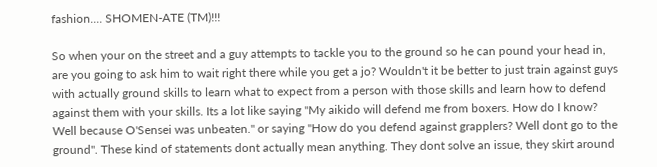fashion.... SHOMEN-ATE (TM)!!!

So when your on the street and a guy attempts to tackle you to the ground so he can pound your head in, are you going to ask him to wait right there while you get a jo? Wouldn't it be better to just train against guys with actually ground skills to learn what to expect from a person with those skills and learn how to defend against them with your skills. Its a lot like saying "My aikido will defend me from boxers. How do I know? Well because O'Sensei was unbeaten." or saying "How do you defend against grapplers? Well dont go to the ground". These kind of statements dont actually mean anything. They dont solve an issue, they skirt around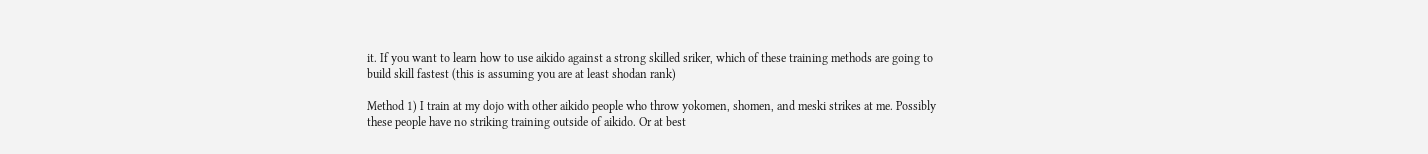it. If you want to learn how to use aikido against a strong skilled sriker, which of these training methods are going to build skill fastest (this is assuming you are at least shodan rank)

Method 1) I train at my dojo with other aikido people who throw yokomen, shomen, and meski strikes at me. Possibly these people have no striking training outside of aikido. Or at best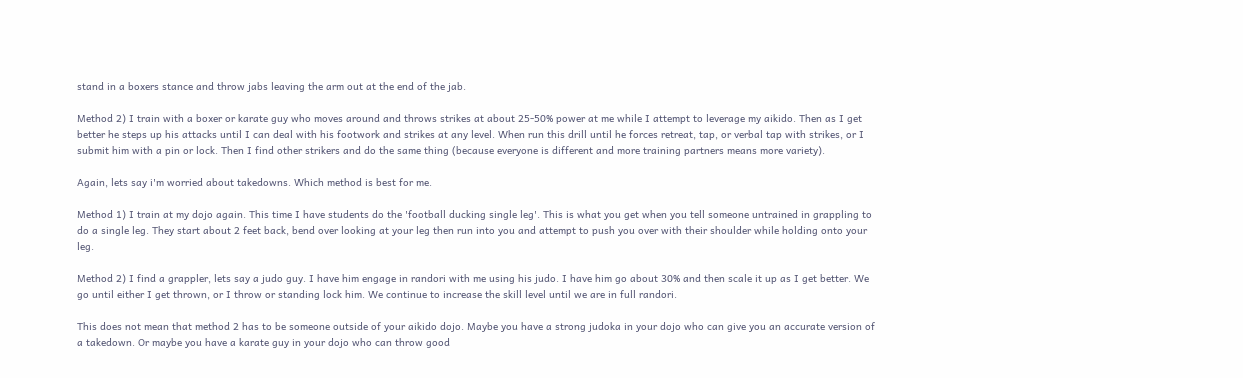stand in a boxers stance and throw jabs leaving the arm out at the end of the jab.

Method 2) I train with a boxer or karate guy who moves around and throws strikes at about 25-50% power at me while I attempt to leverage my aikido. Then as I get better he steps up his attacks until I can deal with his footwork and strikes at any level. When run this drill until he forces retreat, tap, or verbal tap with strikes, or I submit him with a pin or lock. Then I find other strikers and do the same thing (because everyone is different and more training partners means more variety).

Again, lets say i'm worried about takedowns. Which method is best for me.

Method 1) I train at my dojo again. This time I have students do the 'football ducking single leg'. This is what you get when you tell someone untrained in grappling to do a single leg. They start about 2 feet back, bend over looking at your leg then run into you and attempt to push you over with their shoulder while holding onto your leg.

Method 2) I find a grappler, lets say a judo guy. I have him engage in randori with me using his judo. I have him go about 30% and then scale it up as I get better. We go until either I get thrown, or I throw or standing lock him. We continue to increase the skill level until we are in full randori.

This does not mean that method 2 has to be someone outside of your aikido dojo. Maybe you have a strong judoka in your dojo who can give you an accurate version of a takedown. Or maybe you have a karate guy in your dojo who can throw good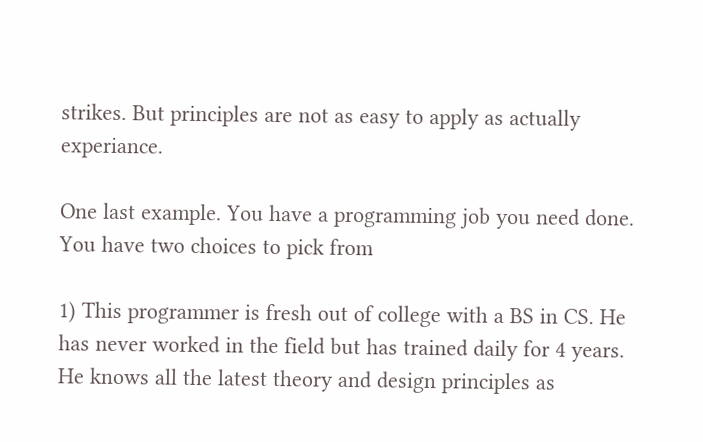strikes. But principles are not as easy to apply as actually experiance.

One last example. You have a programming job you need done. You have two choices to pick from

1) This programmer is fresh out of college with a BS in CS. He has never worked in the field but has trained daily for 4 years. He knows all the latest theory and design principles as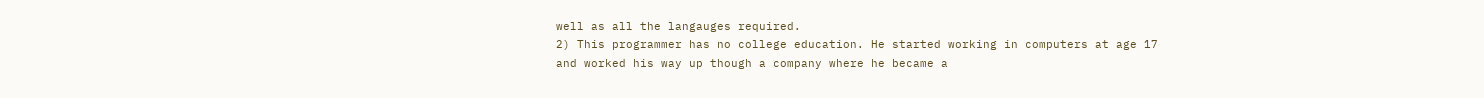well as all the langauges required.
2) This programmer has no college education. He started working in computers at age 17 and worked his way up though a company where he became a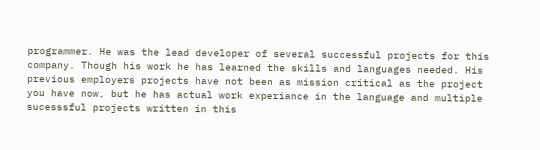programmer. He was the lead developer of several successful projects for this company. Though his work he has learned the skills and languages needed. His previous employers projects have not been as mission critical as the project you have now, but he has actual work experiance in the language and multiple sucesssful projects written in this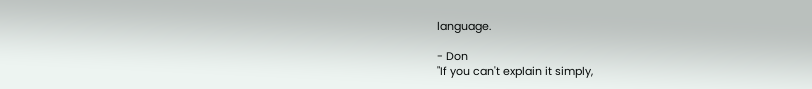language.

- Don
"If you can't explain it simply,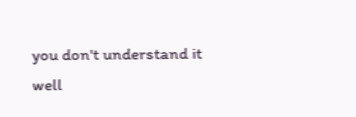you don't understand it well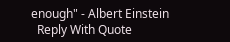enough" - Albert Einstein
  Reply With Quote